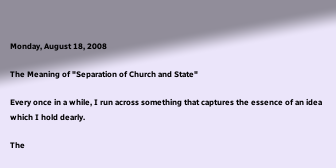Monday, August 18, 2008

The Meaning of "Separation of Church and State"

Every once in a while, I run across something that captures the essence of an idea which I hold dearly.

The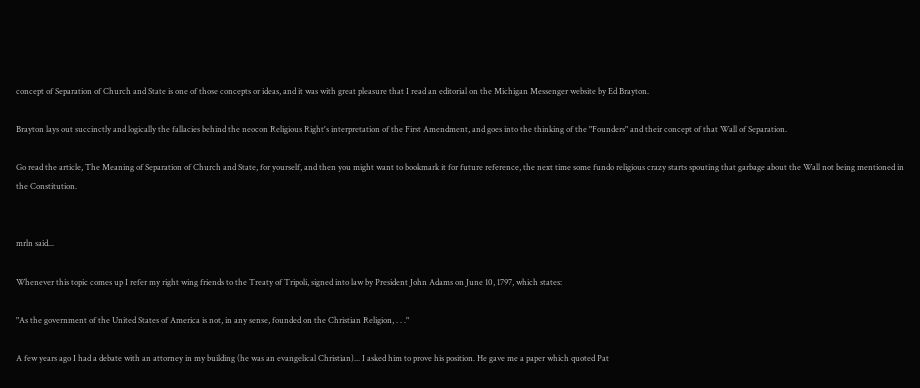concept of Separation of Church and State is one of those concepts or ideas, and it was with great pleasure that I read an editorial on the Michigan Messenger website by Ed Brayton.

Brayton lays out succinctly and logically the fallacies behind the neocon Religious Right's interpretation of the First Amendment, and goes into the thinking of the "Founders" and their concept of that Wall of Separation.

Go read the article, The Meaning of Separation of Church and State, for yourself, and then you might want to bookmark it for future reference, the next time some fundo religious crazy starts spouting that garbage about the Wall not being mentioned in the Constitution.


mrln said...

Whenever this topic comes up I refer my right wing friends to the Treaty of Tripoli, signed into law by President John Adams on June 10, 1797, which states:

"As the government of the United States of America is not, in any sense, founded on the Christian Religion, . . ."

A few years ago I had a debate with an attorney in my building (he was an evangelical Christian)... I asked him to prove his position. He gave me a paper which quoted Pat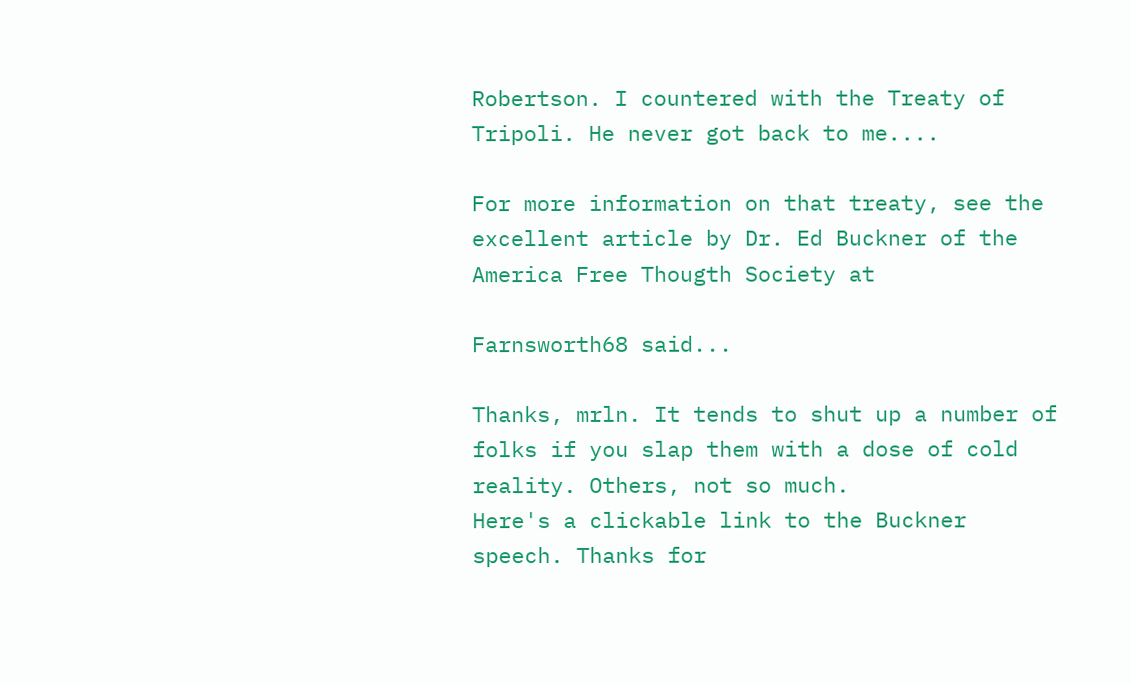Robertson. I countered with the Treaty of Tripoli. He never got back to me....

For more information on that treaty, see the excellent article by Dr. Ed Buckner of the America Free Thougth Society at

Farnsworth68 said...

Thanks, mrln. It tends to shut up a number of folks if you slap them with a dose of cold reality. Others, not so much.
Here's a clickable link to the Buckner speech. Thanks for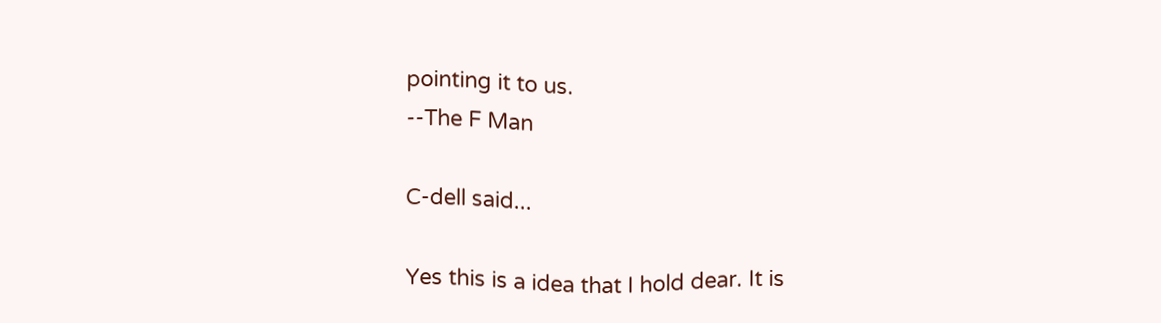pointing it to us.
--The F Man

C-dell said...

Yes this is a idea that I hold dear. It is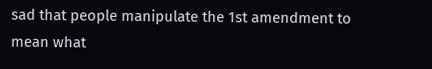sad that people manipulate the 1st amendment to mean what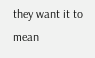they want it to mean